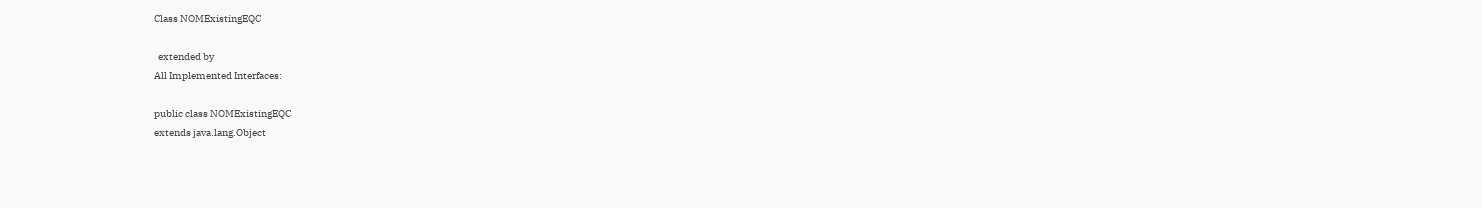Class NOMExistingEQC

  extended by
All Implemented Interfaces:

public class NOMExistingEQC
extends java.lang.Object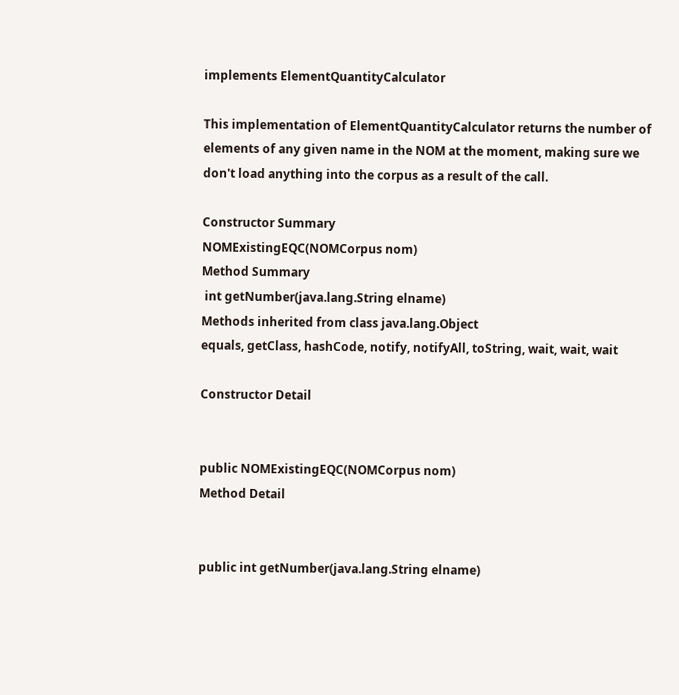implements ElementQuantityCalculator

This implementation of ElementQuantityCalculator returns the number of elements of any given name in the NOM at the moment, making sure we don't load anything into the corpus as a result of the call.

Constructor Summary
NOMExistingEQC(NOMCorpus nom)
Method Summary
 int getNumber(java.lang.String elname)
Methods inherited from class java.lang.Object
equals, getClass, hashCode, notify, notifyAll, toString, wait, wait, wait

Constructor Detail


public NOMExistingEQC(NOMCorpus nom)
Method Detail


public int getNumber(java.lang.String elname)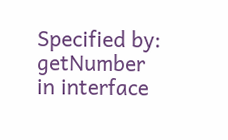Specified by:
getNumber in interface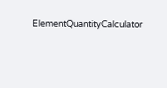ElementQuantityCalculator